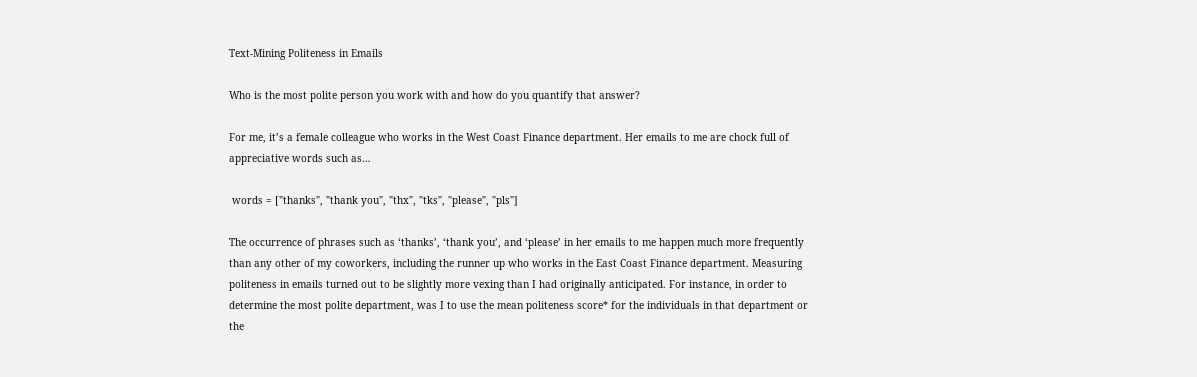Text-Mining Politeness in Emails

Who is the most polite person you work with and how do you quantify that answer?

For me, it’s a female colleague who works in the West Coast Finance department. Her emails to me are chock full of appreciative words such as…

 words = ["thanks", "thank you", "thx", "tks", "please", "pls"]

The occurrence of phrases such as ‘thanks’, ‘thank you’, and ‘please’ in her emails to me happen much more frequently than any other of my coworkers, including the runner up who works in the East Coast Finance department. Measuring politeness in emails turned out to be slightly more vexing than I had originally anticipated. For instance, in order to determine the most polite department, was I to use the mean politeness score* for the individuals in that department or the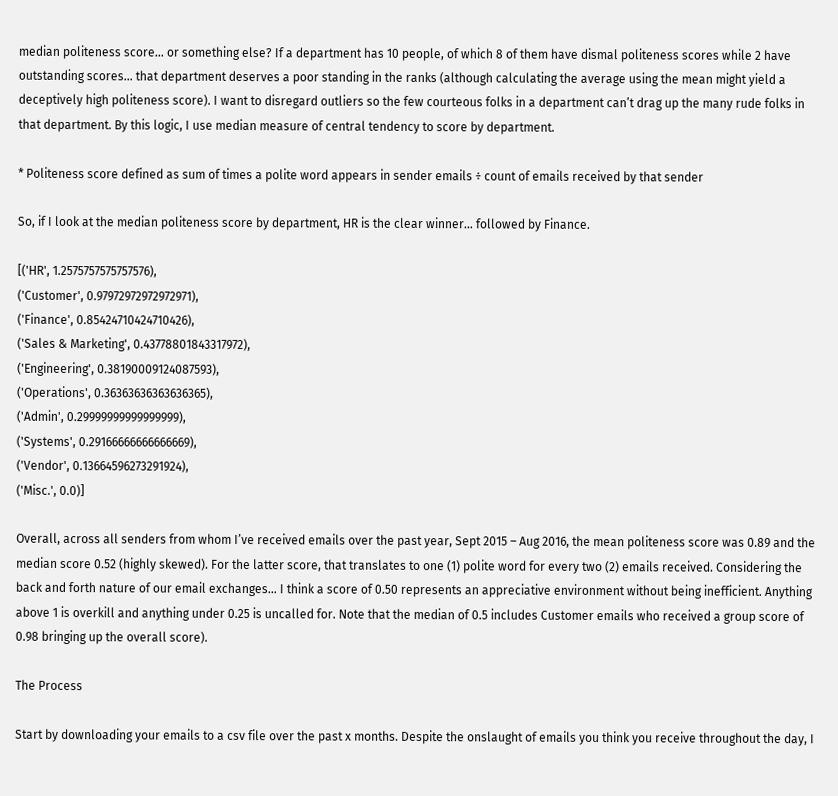median politeness score… or something else? If a department has 10 people, of which 8 of them have dismal politeness scores while 2 have outstanding scores… that department deserves a poor standing in the ranks (although calculating the average using the mean might yield a deceptively high politeness score). I want to disregard outliers so the few courteous folks in a department can’t drag up the many rude folks in that department. By this logic, I use median measure of central tendency to score by department.

* Politeness score defined as sum of times a polite word appears in sender emails ÷ count of emails received by that sender

So, if I look at the median politeness score by department, HR is the clear winner… followed by Finance.

[('HR', 1.2575757575757576),
('Customer', 0.97972972972972971),
('Finance', 0.85424710424710426),
('Sales & Marketing', 0.43778801843317972),
('Engineering', 0.38190009124087593),
('Operations', 0.36363636363636365),
('Admin', 0.29999999999999999),
('Systems', 0.29166666666666669),
('Vendor', 0.13664596273291924),
('Misc.', 0.0)]

Overall, across all senders from whom I’ve received emails over the past year, Sept 2015 – Aug 2016, the mean politeness score was 0.89 and the median score 0.52 (highly skewed). For the latter score, that translates to one (1) polite word for every two (2) emails received. Considering the back and forth nature of our email exchanges… I think a score of 0.50 represents an appreciative environment without being inefficient. Anything above 1 is overkill and anything under 0.25 is uncalled for. Note that the median of 0.5 includes Customer emails who received a group score of 0.98 bringing up the overall score).

The Process

Start by downloading your emails to a csv file over the past x months. Despite the onslaught of emails you think you receive throughout the day, I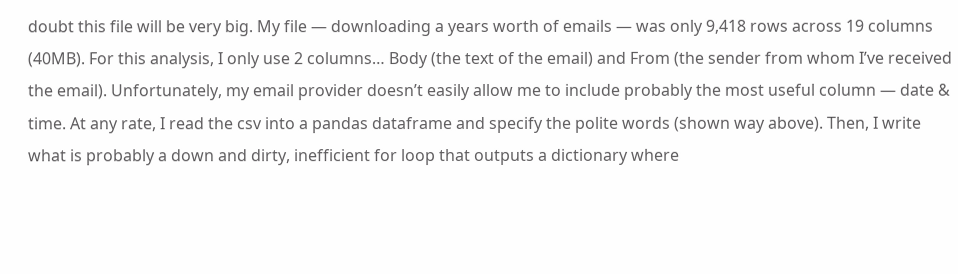doubt this file will be very big. My file — downloading a years worth of emails — was only 9,418 rows across 19 columns (40MB). For this analysis, I only use 2 columns… Body (the text of the email) and From (the sender from whom I’ve received the email). Unfortunately, my email provider doesn’t easily allow me to include probably the most useful column — date & time. At any rate, I read the csv into a pandas dataframe and specify the polite words (shown way above). Then, I write what is probably a down and dirty, inefficient for loop that outputs a dictionary where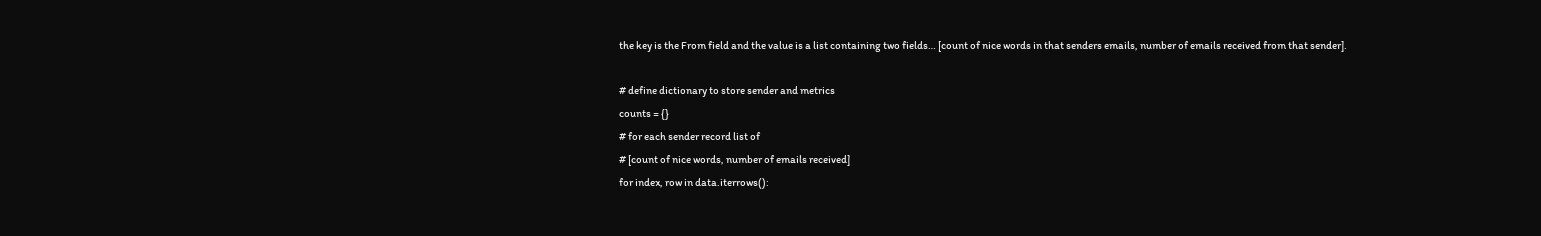the key is the From field and the value is a list containing two fields… [count of nice words in that senders emails, number of emails received from that sender].

# define dictionary to store sender and metrics
counts = {}
# for each sender record list of
# [count of nice words, number of emails received]
for index, row in data.iterrows():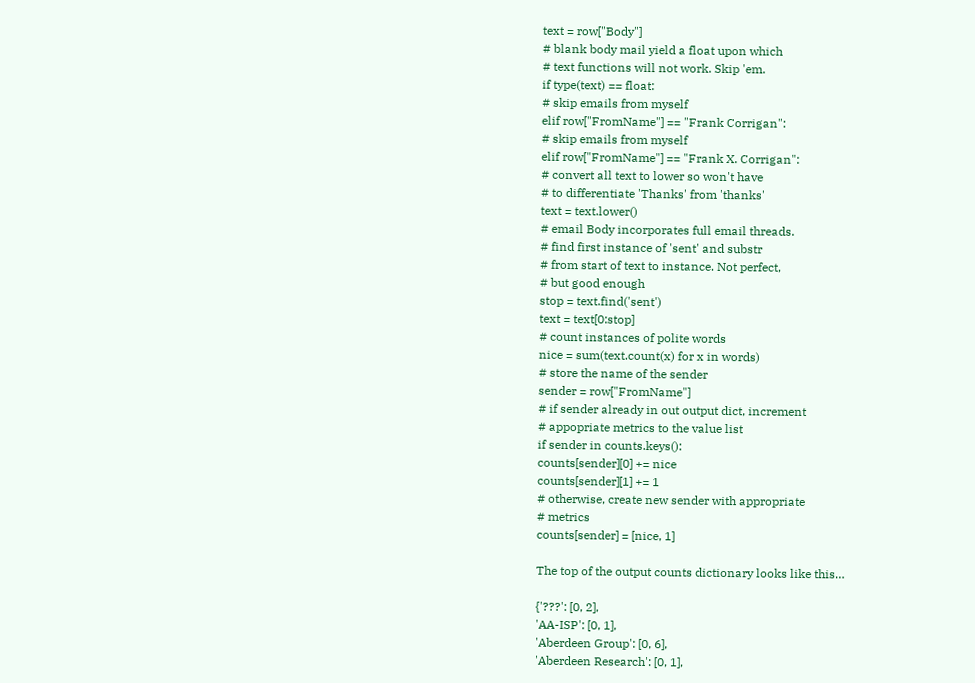text = row["Body"]
# blank body mail yield a float upon which
# text functions will not work. Skip 'em.
if type(text) == float:
# skip emails from myself
elif row["FromName"] == "Frank Corrigan":
# skip emails from myself
elif row["FromName"] == "Frank X. Corrigan":
# convert all text to lower so won't have
# to differentiate 'Thanks' from 'thanks'
text = text.lower()
# email Body incorporates full email threads.
# find first instance of 'sent' and substr
# from start of text to instance. Not perfect,
# but good enough
stop = text.find('sent')
text = text[0:stop]
# count instances of polite words
nice = sum(text.count(x) for x in words)
# store the name of the sender
sender = row["FromName"]
# if sender already in out output dict, increment
# appopriate metrics to the value list
if sender in counts.keys():
counts[sender][0] += nice
counts[sender][1] += 1
# otherwise, create new sender with appropriate
# metrics
counts[sender] = [nice, 1]

The top of the output counts dictionary looks like this…

{'???': [0, 2],
'AA-ISP': [0, 1],
'Aberdeen Group': [0, 6],
'Aberdeen Research': [0, 1],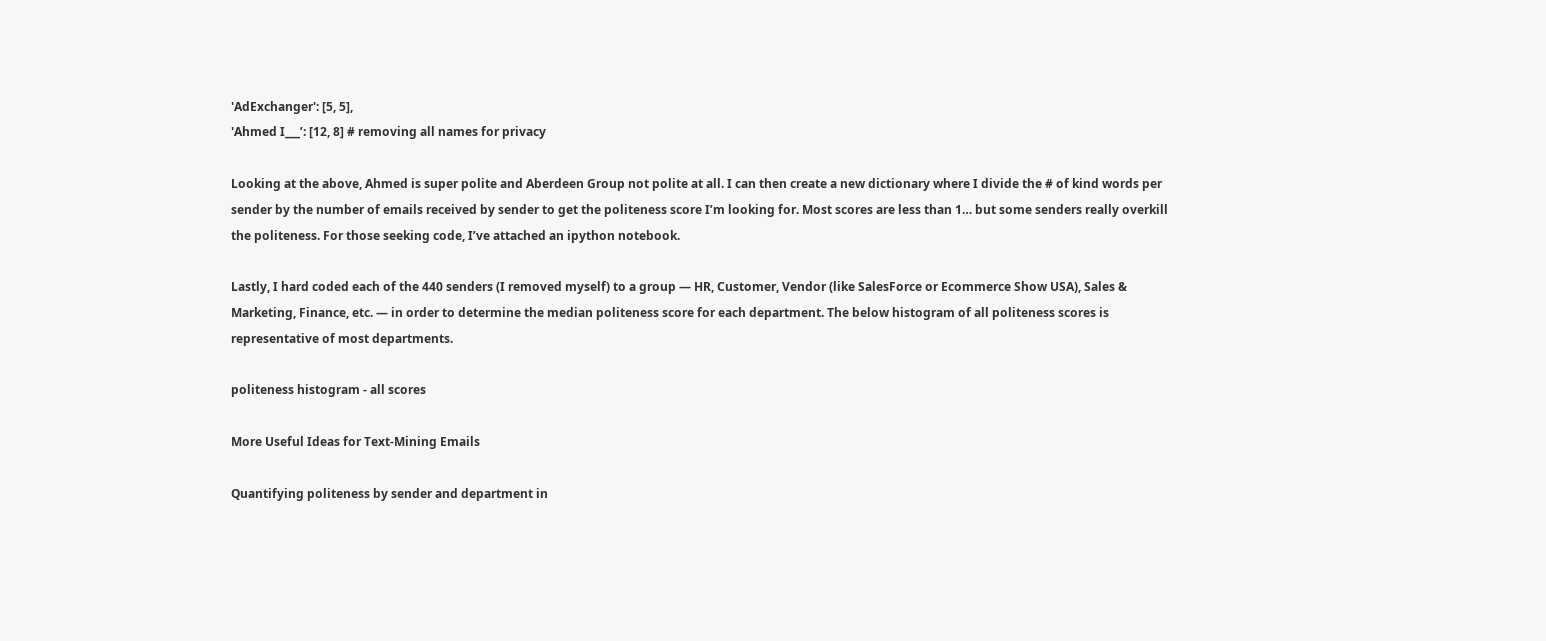'AdExchanger': [5, 5],
'Ahmed I___’: [12, 8] # removing all names for privacy

Looking at the above, Ahmed is super polite and Aberdeen Group not polite at all. I can then create a new dictionary where I divide the # of kind words per sender by the number of emails received by sender to get the politeness score I’m looking for. Most scores are less than 1… but some senders really overkill the politeness. For those seeking code, I’ve attached an ipython notebook.

Lastly, I hard coded each of the 440 senders (I removed myself) to a group — HR, Customer, Vendor (like SalesForce or Ecommerce Show USA), Sales & Marketing, Finance, etc. — in order to determine the median politeness score for each department. The below histogram of all politeness scores is representative of most departments.

politeness histogram - all scores

More Useful Ideas for Text-Mining Emails

Quantifying politeness by sender and department in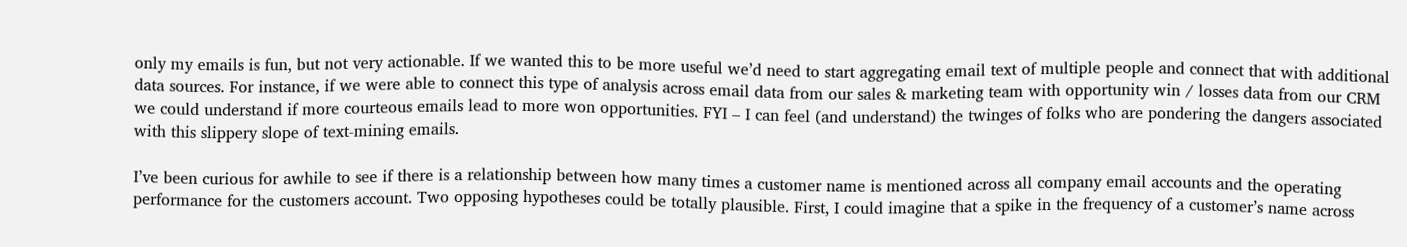only my emails is fun, but not very actionable. If we wanted this to be more useful we’d need to start aggregating email text of multiple people and connect that with additional data sources. For instance, if we were able to connect this type of analysis across email data from our sales & marketing team with opportunity win / losses data from our CRM we could understand if more courteous emails lead to more won opportunities. FYI – I can feel (and understand) the twinges of folks who are pondering the dangers associated with this slippery slope of text-mining emails.

I’ve been curious for awhile to see if there is a relationship between how many times a customer name is mentioned across all company email accounts and the operating performance for the customers account. Two opposing hypotheses could be totally plausible. First, I could imagine that a spike in the frequency of a customer’s name across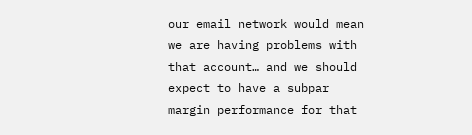our email network would mean we are having problems with that account… and we should expect to have a subpar margin performance for that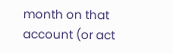month on that account (or act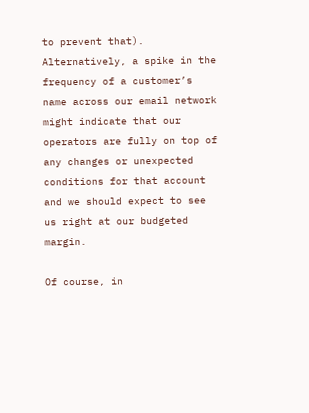to prevent that). Alternatively, a spike in the frequency of a customer’s name across our email network might indicate that our operators are fully on top of any changes or unexpected conditions for that account and we should expect to see us right at our budgeted margin.

Of course, in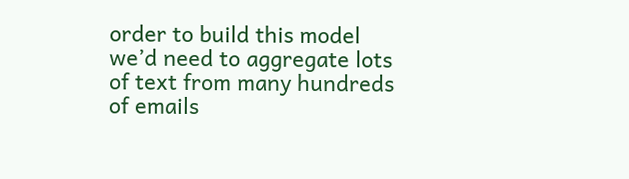order to build this model we’d need to aggregate lots of text from many hundreds of emails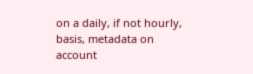on a daily, if not hourly, basis, metadata on account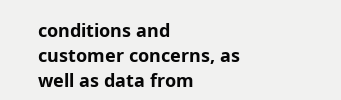conditions and customer concerns, as well as data from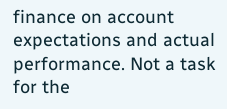finance on account expectations and actual performance. Not a task for the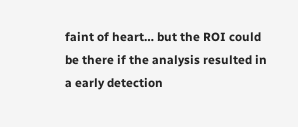faint of heart… but the ROI could be there if the analysis resulted in a early detection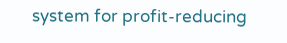system for profit-reducing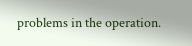problems in the operation.